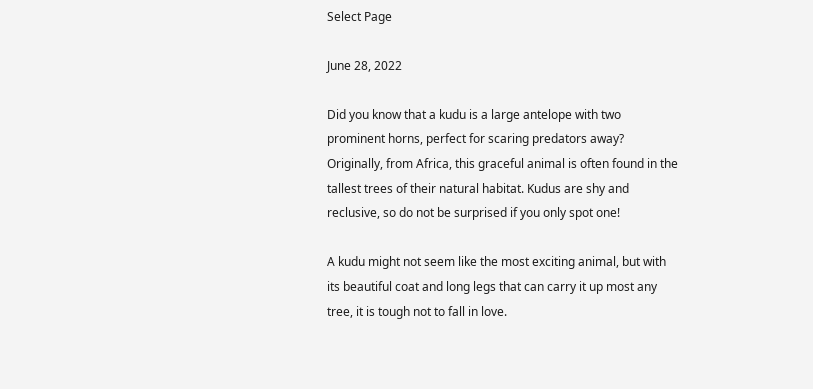Select Page

June 28, 2022

Did you know that a kudu is a large antelope with two prominent horns, perfect for scaring predators away? Originally, from Africa, this graceful animal is often found in the tallest trees of their natural habitat. Kudus are shy and reclusive, so do not be surprised if you only spot one!

A kudu might not seem like the most exciting animal, but with its beautiful coat and long legs that can carry it up most any tree, it is tough not to fall in love.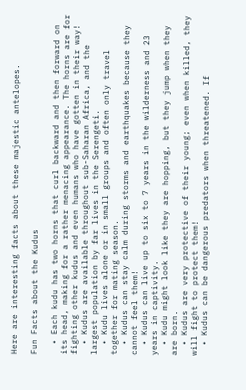Here are interesting facts about these majestic antelopes.

Fun Facts about the Kudus

  • Each kudu has two horns that curl backward and then forward on its head, making for a rather menacing appearance. The horns are for fighting other kudus and even humans who have gotten in their way!
  • Kudus are available throughout sub-Saharan Africa, and the largest population by far lives in the Serengeti.
  • Kudu lives alone or in small groups and often only travel together for mating season.
  • Kudus can stay calm during storms and earthquakes because they cannot feel them!
  • Kudus can live up to six to 7 years in the wilderness and 23 years in captivity.
  • Kudu might look like they are hopping, but they jump when they are born.
  • Kudus are very protective of their young; even when killed, they will fight to protect them!
  • Kudus can be dangerous predators when threatened. If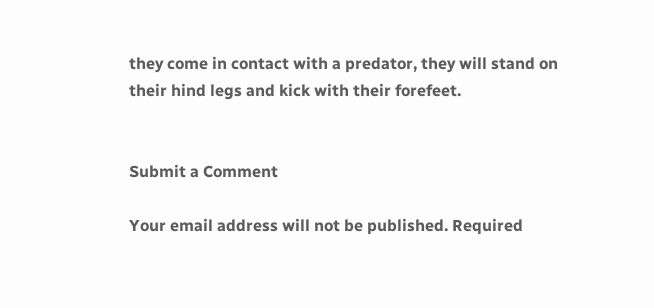they come in contact with a predator, they will stand on their hind legs and kick with their forefeet.


Submit a Comment

Your email address will not be published. Required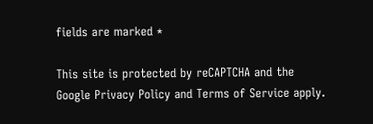fields are marked *

This site is protected by reCAPTCHA and the Google Privacy Policy and Terms of Service apply.